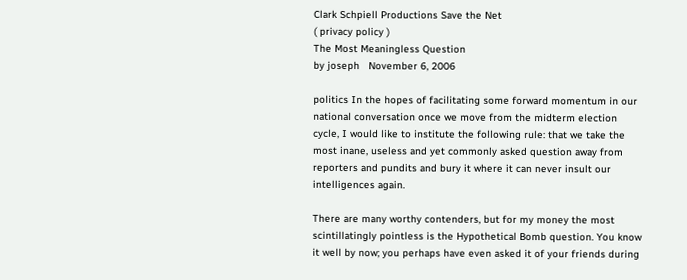Clark Schpiell Productions Save the Net
( privacy policy )
The Most Meaningless Question
by joseph   November 6, 2006

politics In the hopes of facilitating some forward momentum in our national conversation once we move from the midterm election cycle, I would like to institute the following rule: that we take the most inane, useless and yet commonly asked question away from reporters and pundits and bury it where it can never insult our intelligences again.

There are many worthy contenders, but for my money the most scintillatingly pointless is the Hypothetical Bomb question. You know it well by now; you perhaps have even asked it of your friends during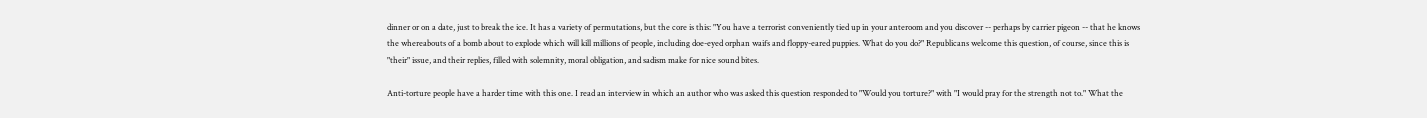dinner or on a date, just to break the ice. It has a variety of permutations, but the core is this: "You have a terrorist conveniently tied up in your anteroom and you discover -- perhaps by carrier pigeon -- that he knows the whereabouts of a bomb about to explode which will kill millions of people, including doe-eyed orphan waifs and floppy-eared puppies. What do you do?" Republicans welcome this question, of course, since this is "their" issue, and their replies, filled with solemnity, moral obligation, and sadism make for nice sound bites.

Anti-torture people have a harder time with this one. I read an interview in which an author who was asked this question responded to "Would you torture?" with "I would pray for the strength not to." What the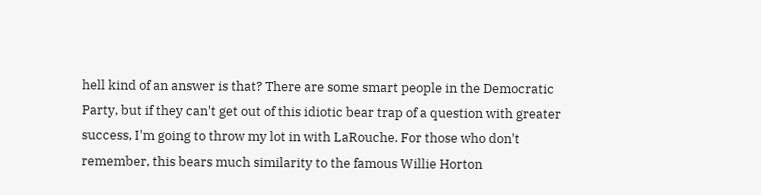hell kind of an answer is that? There are some smart people in the Democratic Party, but if they can't get out of this idiotic bear trap of a question with greater success, I'm going to throw my lot in with LaRouche. For those who don't remember, this bears much similarity to the famous Willie Horton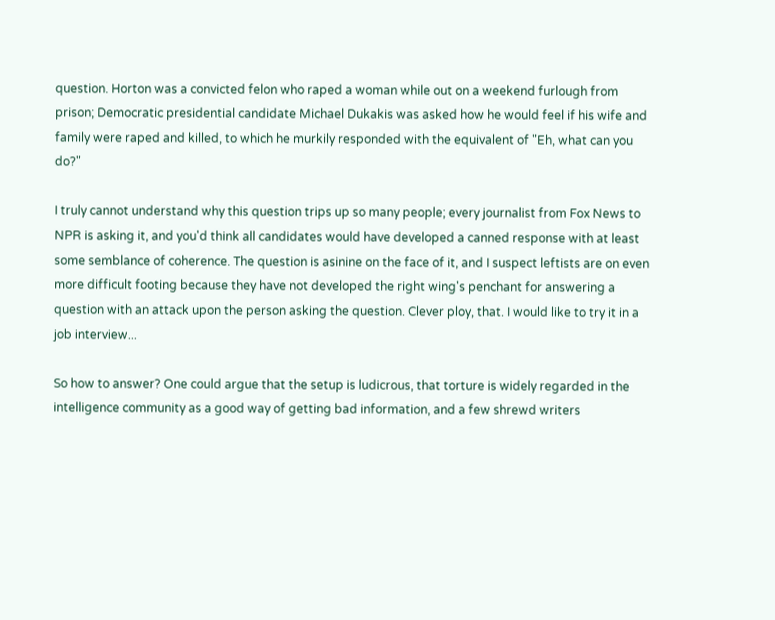question. Horton was a convicted felon who raped a woman while out on a weekend furlough from prison; Democratic presidential candidate Michael Dukakis was asked how he would feel if his wife and family were raped and killed, to which he murkily responded with the equivalent of "Eh, what can you do?"

I truly cannot understand why this question trips up so many people; every journalist from Fox News to NPR is asking it, and you'd think all candidates would have developed a canned response with at least some semblance of coherence. The question is asinine on the face of it, and I suspect leftists are on even more difficult footing because they have not developed the right wing's penchant for answering a question with an attack upon the person asking the question. Clever ploy, that. I would like to try it in a job interview...

So how to answer? One could argue that the setup is ludicrous, that torture is widely regarded in the intelligence community as a good way of getting bad information, and a few shrewd writers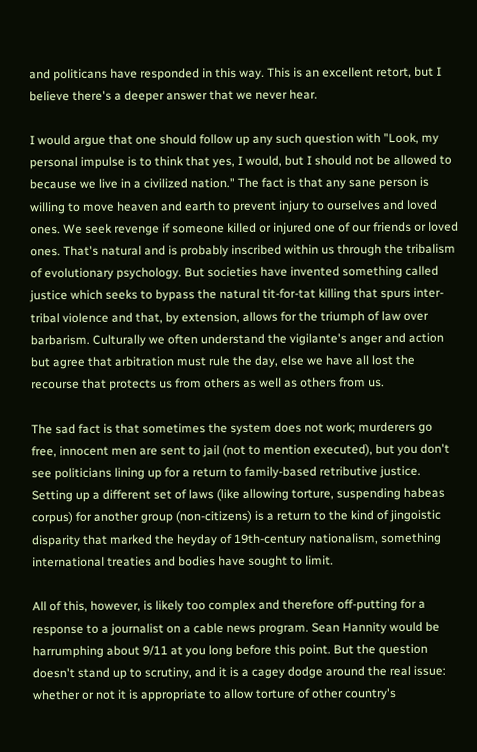and politicans have responded in this way. This is an excellent retort, but I believe there's a deeper answer that we never hear.

I would argue that one should follow up any such question with "Look, my personal impulse is to think that yes, I would, but I should not be allowed to because we live in a civilized nation." The fact is that any sane person is willing to move heaven and earth to prevent injury to ourselves and loved ones. We seek revenge if someone killed or injured one of our friends or loved ones. That's natural and is probably inscribed within us through the tribalism of evolutionary psychology. But societies have invented something called justice which seeks to bypass the natural tit-for-tat killing that spurs inter-tribal violence and that, by extension, allows for the triumph of law over barbarism. Culturally we often understand the vigilante's anger and action but agree that arbitration must rule the day, else we have all lost the recourse that protects us from others as well as others from us.

The sad fact is that sometimes the system does not work; murderers go free, innocent men are sent to jail (not to mention executed), but you don't see politicians lining up for a return to family-based retributive justice. Setting up a different set of laws (like allowing torture, suspending habeas corpus) for another group (non-citizens) is a return to the kind of jingoistic disparity that marked the heyday of 19th-century nationalism, something international treaties and bodies have sought to limit.

All of this, however, is likely too complex and therefore off-putting for a response to a journalist on a cable news program. Sean Hannity would be harrumphing about 9/11 at you long before this point. But the question doesn't stand up to scrutiny, and it is a cagey dodge around the real issue: whether or not it is appropriate to allow torture of other country's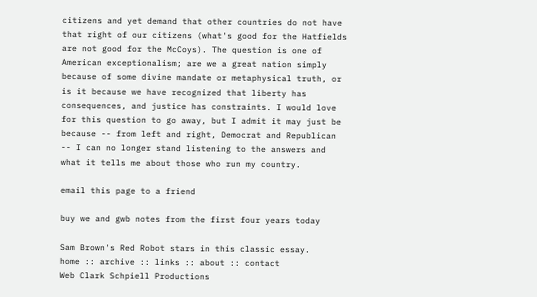citizens and yet demand that other countries do not have that right of our citizens (what's good for the Hatfields are not good for the McCoys). The question is one of American exceptionalism; are we a great nation simply because of some divine mandate or metaphysical truth, or is it because we have recognized that liberty has consequences, and justice has constraints. I would love for this question to go away, but I admit it may just be because -- from left and right, Democrat and Republican -- I can no longer stand listening to the answers and what it tells me about those who run my country.

email this page to a friend

buy we and gwb notes from the first four years today

Sam Brown's Red Robot stars in this classic essay.
home :: archive :: links :: about :: contact
Web Clark Schpiell Productions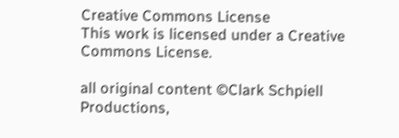Creative Commons License
This work is licensed under a Creative Commons License.

all original content ©Clark Schpiell Productions,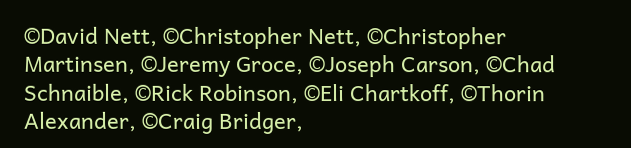©David Nett, ©Christopher Nett, ©Christopher Martinsen, ©Jeremy Groce, ©Joseph Carson, ©Chad Schnaible, ©Rick Robinson, ©Eli Chartkoff, ©Thorin Alexander, ©Craig Bridger,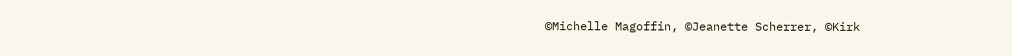©Michelle Magoffin, ©Jeanette Scherrer, ©Kirk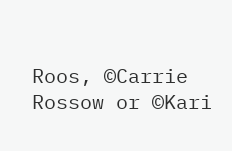Roos, ©Carrie Rossow or ©Kari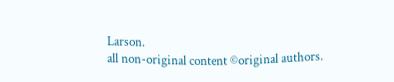Larson.
all non-original content ©original authors.